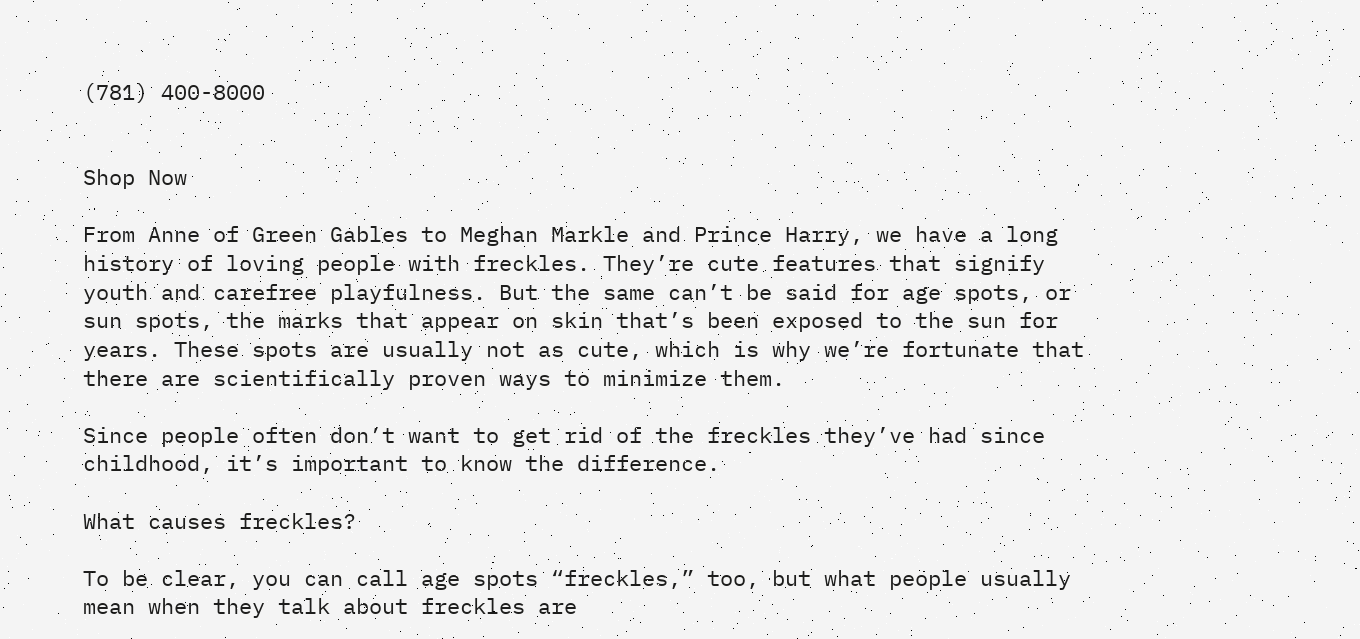(781) 400-8000


Shop Now

From Anne of Green Gables to Meghan Markle and Prince Harry, we have a long history of loving people with freckles. They’re cute features that signify youth and carefree playfulness. But the same can’t be said for age spots, or sun spots, the marks that appear on skin that’s been exposed to the sun for years. These spots are usually not as cute, which is why we’re fortunate that there are scientifically proven ways to minimize them.

Since people often don’t want to get rid of the freckles they’ve had since childhood, it’s important to know the difference.

What causes freckles?

To be clear, you can call age spots “freckles,” too, but what people usually mean when they talk about freckles are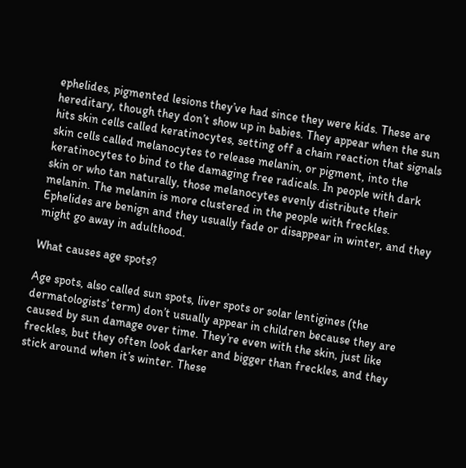ephelides, pigmented lesions they’ve had since they were kids. These are hereditary, though they don’t show up in babies. They appear when the sun hits skin cells called keratinocytes, setting off a chain reaction that signals skin cells called melanocytes to release melanin, or pigment, into the keratinocytes to bind to the damaging free radicals. In people with dark skin or who tan naturally, those melanocytes evenly distribute their melanin. The melanin is more clustered in the people with freckles. Ephelides are benign and they usually fade or disappear in winter, and they might go away in adulthood.

What causes age spots?

Age spots, also called sun spots, liver spots or solar lentigines (the dermatologists’ term) don’t usually appear in children because they are caused by sun damage over time. They’re even with the skin, just like freckles, but they often look darker and bigger than freckles, and they stick around when it’s winter. These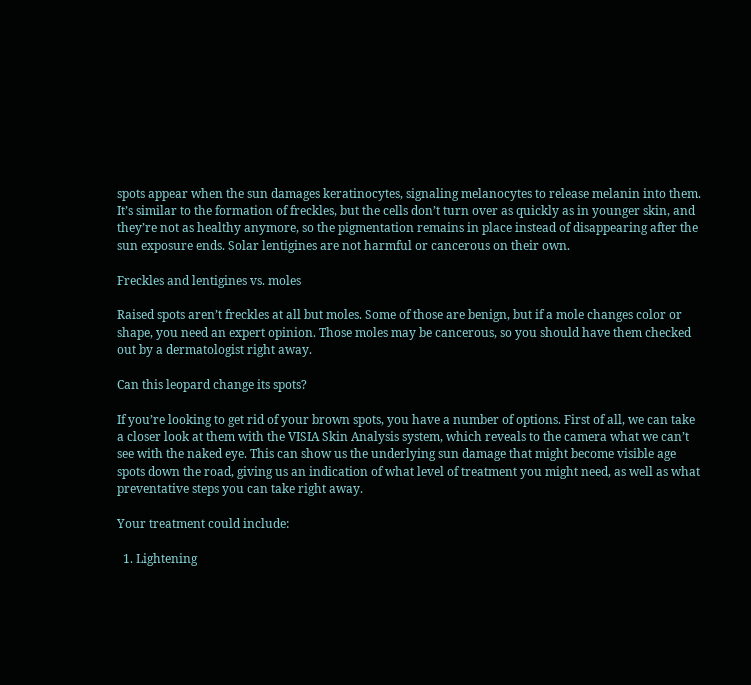spots appear when the sun damages keratinocytes, signaling melanocytes to release melanin into them. It’s similar to the formation of freckles, but the cells don’t turn over as quickly as in younger skin, and they’re not as healthy anymore, so the pigmentation remains in place instead of disappearing after the sun exposure ends. Solar lentigines are not harmful or cancerous on their own.

Freckles and lentigines vs. moles

Raised spots aren’t freckles at all but moles. Some of those are benign, but if a mole changes color or shape, you need an expert opinion. Those moles may be cancerous, so you should have them checked out by a dermatologist right away.

Can this leopard change its spots?

If you’re looking to get rid of your brown spots, you have a number of options. First of all, we can take a closer look at them with the VISIA Skin Analysis system, which reveals to the camera what we can’t see with the naked eye. This can show us the underlying sun damage that might become visible age spots down the road, giving us an indication of what level of treatment you might need, as well as what preventative steps you can take right away.

Your treatment could include:

  1. Lightening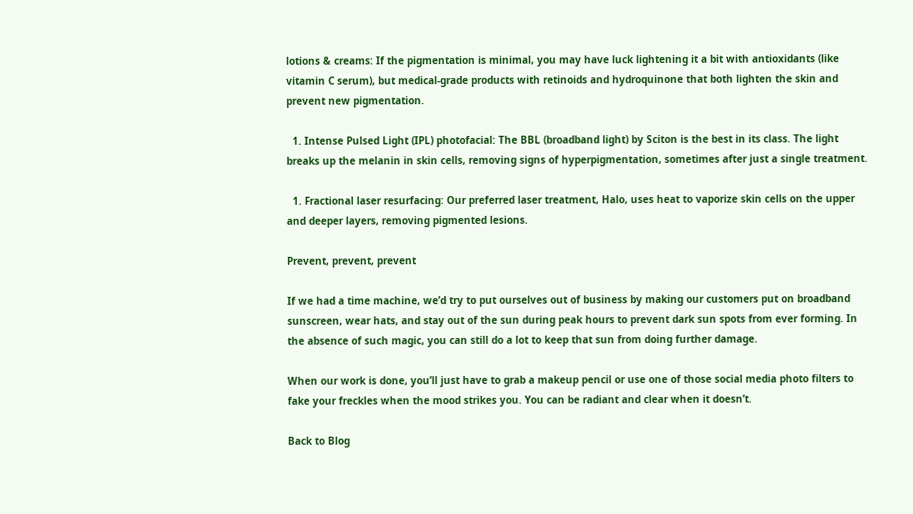lotions & creams: If the pigmentation is minimal, you may have luck lightening it a bit with antioxidants (like vitamin C serum), but medical-grade products with retinoids and hydroquinone that both lighten the skin and prevent new pigmentation.

  1. Intense Pulsed Light (IPL) photofacial: The BBL (broadband light) by Sciton is the best in its class. The light breaks up the melanin in skin cells, removing signs of hyperpigmentation, sometimes after just a single treatment.

  1. Fractional laser resurfacing: Our preferred laser treatment, Halo, uses heat to vaporize skin cells on the upper and deeper layers, removing pigmented lesions.

Prevent, prevent, prevent

If we had a time machine, we’d try to put ourselves out of business by making our customers put on broadband sunscreen, wear hats, and stay out of the sun during peak hours to prevent dark sun spots from ever forming. In the absence of such magic, you can still do a lot to keep that sun from doing further damage.

When our work is done, you’ll just have to grab a makeup pencil or use one of those social media photo filters to fake your freckles when the mood strikes you. You can be radiant and clear when it doesn’t.

Back to Blog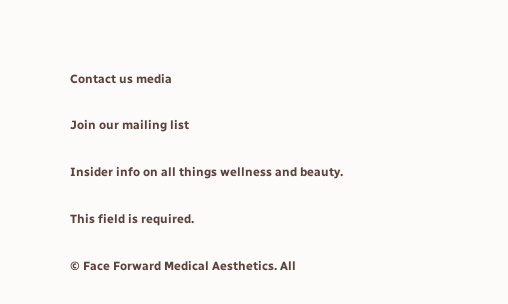Contact us media

Join our mailing list

Insider info on all things wellness and beauty.

This field is required.

© Face Forward Medical Aesthetics. All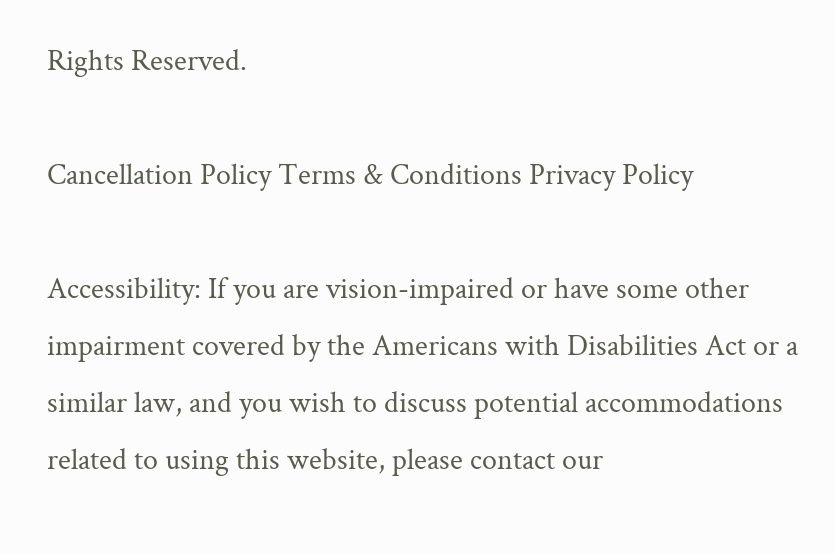Rights Reserved.

Cancellation Policy Terms & Conditions Privacy Policy

Accessibility: If you are vision-impaired or have some other impairment covered by the Americans with Disabilities Act or a similar law, and you wish to discuss potential accommodations related to using this website, please contact our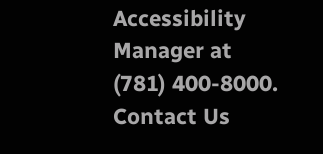Accessibility Manager at (781) 400-8000.
Contact Us